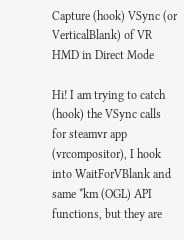Capture (hook) VSync (or VerticalBlank) of VR HMD in Direct Mode

Hi! I am trying to catch (hook) the VSync calls for steamvr app (vrcompositor), I hook into WaitForVBlank and same *km (OGL) API functions, but they are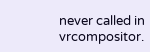never called in vrcompositor.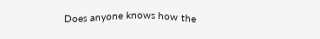Does anyone knows how the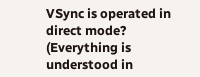VSync is operated in direct mode? (Everything is understood in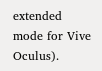extended mode for Vive Oculus).